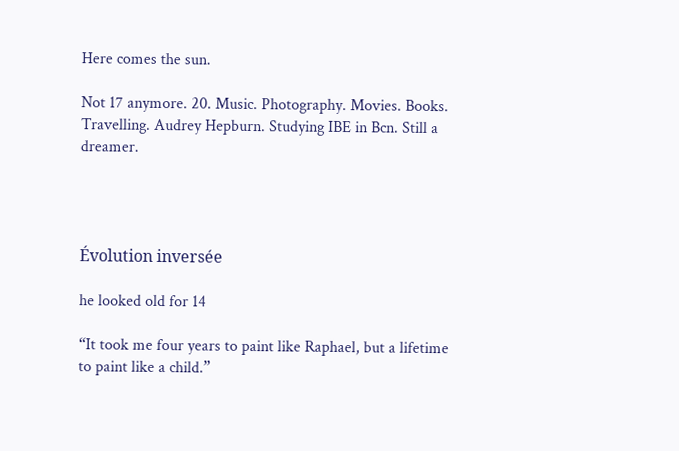Here comes the sun.

Not 17 anymore. 20. Music. Photography. Movies. Books. Travelling. Audrey Hepburn. Studying IBE in Bcn. Still a dreamer.




Évolution inversée

he looked old for 14

“It took me four years to paint like Raphael, but a lifetime to paint like a child.”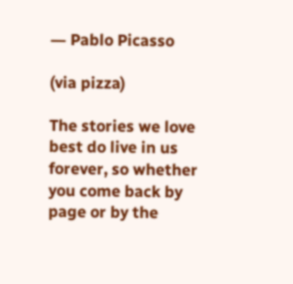― Pablo Picasso

(via pizza)

The stories we love best do live in us forever, so whether you come back by page or by the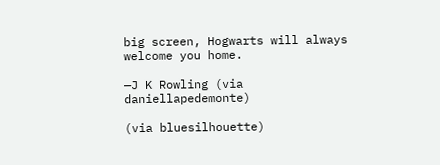big screen, Hogwarts will always welcome you home.

—J K Rowling (via daniellapedemonte)

(via bluesilhouette)